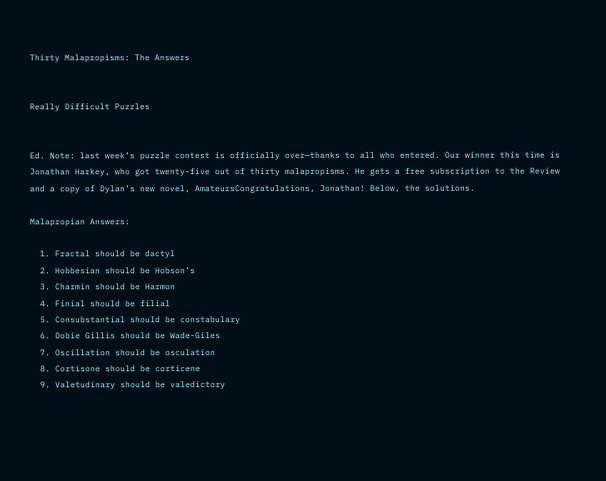Thirty Malapropisms: The Answers


Really Difficult Puzzles


Ed. Note: last week’s puzzle contest is officially over—thanks to all who entered. Our winner this time is Jonathan Harkey, who got twenty-five out of thirty malapropisms. He gets a free subscription to the Review and a copy of Dylan’s new novel, AmateursCongratulations, Jonathan! Below, the solutions.

Malapropian Answers:

  1. Fractal should be dactyl
  2. Hobbesian should be Hobson’s
  3. Charmin should be Harmon
  4. Finial should be filial
  5. Consubstantial should be constabulary
  6. Dobie Gillis should be Wade-Giles
  7. Oscillation should be osculation
  8. Cortisone should be corticene
  9. Valetudinary should be valedictory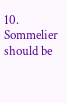10. Sommelier should be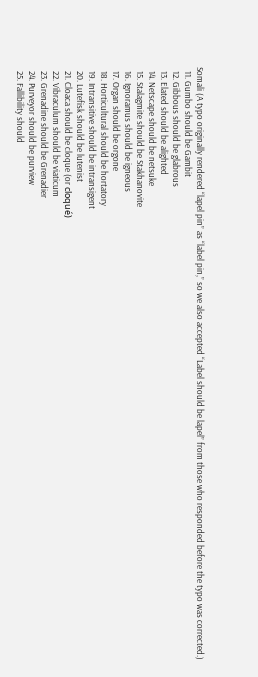Somali (A typo originally rendered “lapel pin” as “label pin,” so we also accepted “Label should be lapel” from those who responded before the typo was corrected.)
  11. Gumbo should be Gambit
  12. Gibbous should be glabrous
  13. Elated should be alighted
  14. Netscape should be netsuke
  15. Stalagmite should be Stakhanovite
  16. Ignoramus should be igneous
  17. Organ should be orgone
  18. Horticultural should be hortatory
  19. Intransitive should be intransigent
  20. Lutefisk should be lutenist
  21. Cloaca should be cloque (or cloqué)
  22. Vibraculum should be viaticum
  23. Grenadine should be Grenadier
  24. Purveyor should be purview
  25. Fallibility should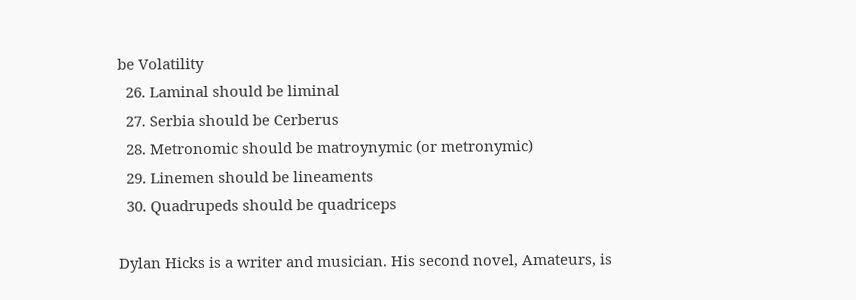be Volatility
  26. Laminal should be liminal
  27. Serbia should be Cerberus
  28. Metronomic should be matroynymic (or metronymic)
  29. Linemen should be lineaments
  30. Quadrupeds should be quadriceps

Dylan Hicks is a writer and musician. His second novel, Amateurs, is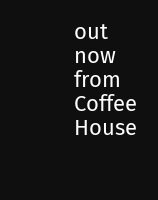out now from Coffee House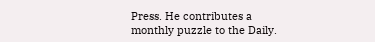Press. He contributes a monthly puzzle to the Daily.